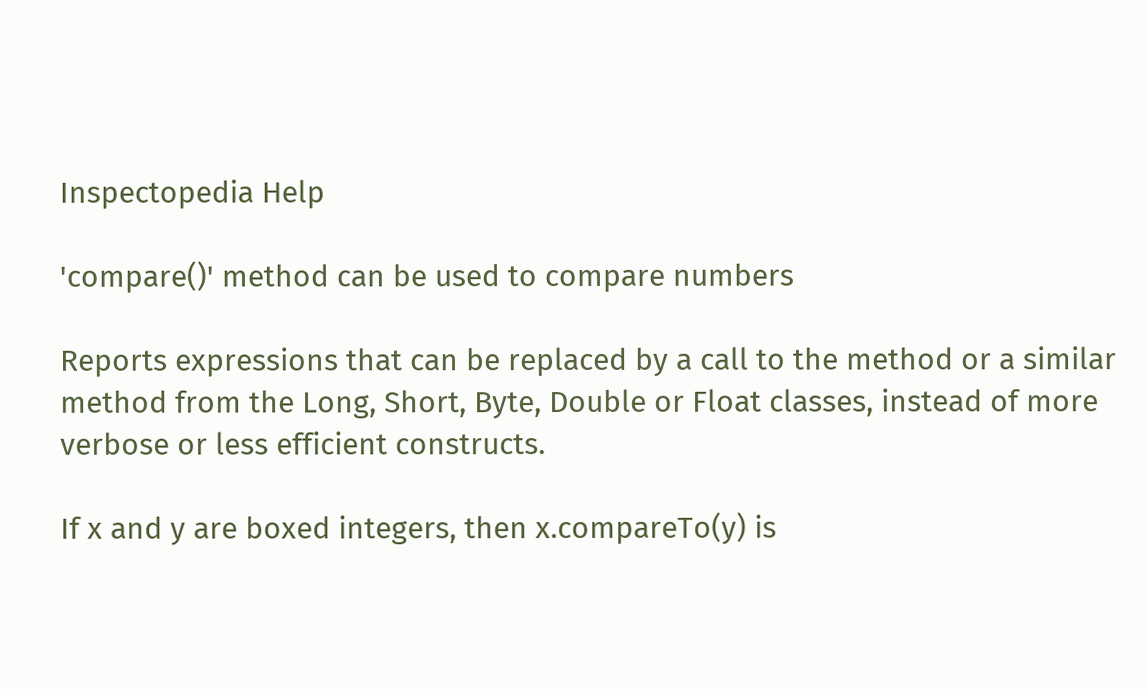Inspectopedia Help

'compare()' method can be used to compare numbers

Reports expressions that can be replaced by a call to the method or a similar method from the Long, Short, Byte, Double or Float classes, instead of more verbose or less efficient constructs.

If x and y are boxed integers, then x.compareTo(y) is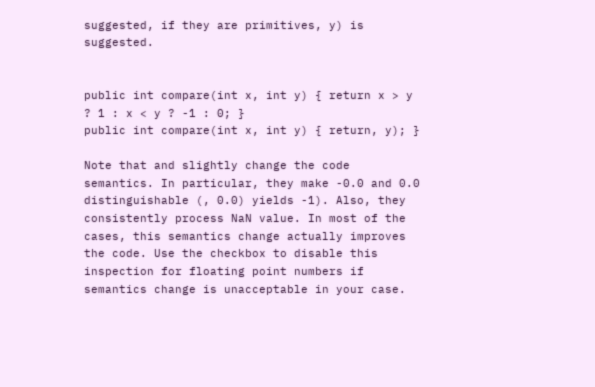suggested, if they are primitives, y) is suggested.


public int compare(int x, int y) { return x > y ? 1 : x < y ? -1 : 0; }
public int compare(int x, int y) { return, y); }

Note that and slightly change the code semantics. In particular, they make -0.0 and 0.0 distinguishable (, 0.0) yields -1). Also, they consistently process NaN value. In most of the cases, this semantics change actually improves the code. Use the checkbox to disable this inspection for floating point numbers if semantics change is unacceptable in your case.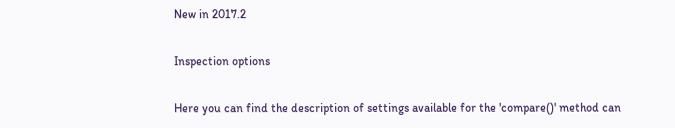New in 2017.2

Inspection options

Here you can find the description of settings available for the 'compare()' method can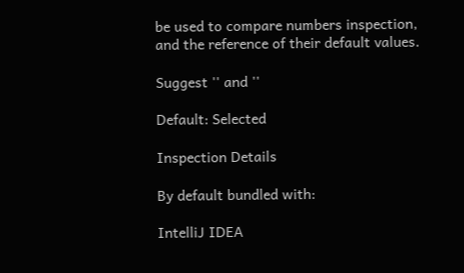be used to compare numbers inspection, and the reference of their default values.

Suggest '' and ''

Default: Selected

Inspection Details

By default bundled with:

IntelliJ IDEA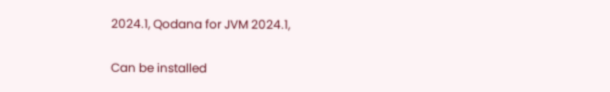2024.1, Qodana for JVM 2024.1,

Can be installed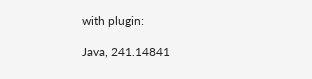with plugin:

Java, 241.14841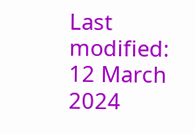Last modified: 12 March 2024